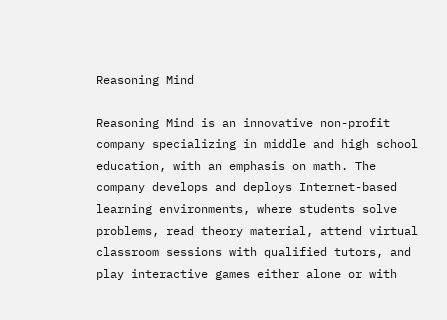Reasoning Mind

Reasoning Mind is an innovative non-profit company specializing in middle and high school education, with an emphasis on math. The company develops and deploys Internet-based learning environments, where students solve problems, read theory material, attend virtual classroom sessions with qualified tutors, and play interactive games either alone or with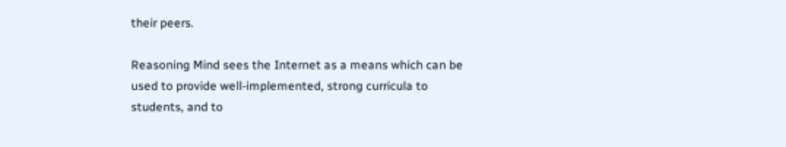their peers.

Reasoning Mind sees the Internet as a means which can be used to provide well-implemented, strong curricula to students, and to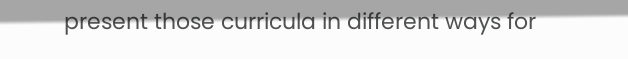present those curricula in different ways for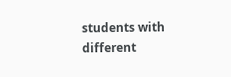students with different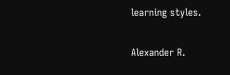learning styles.

Alexander R.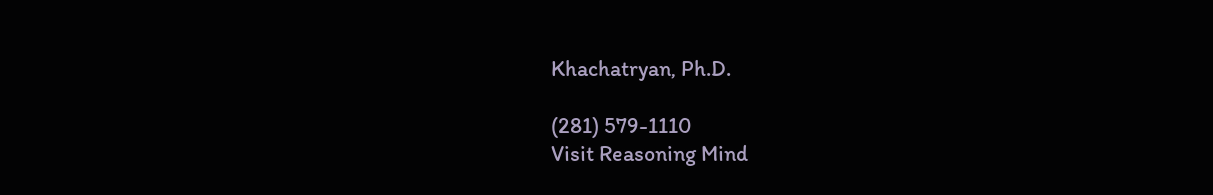Khachatryan, Ph.D.

(281) 579-1110
Visit Reasoning Mind